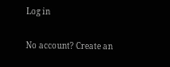Log in

No account? Create an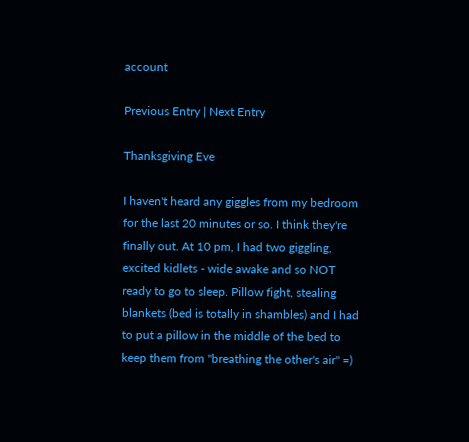account

Previous Entry | Next Entry

Thanksgiving Eve

I haven't heard any giggles from my bedroom for the last 20 minutes or so. I think they're finally out. At 10 pm, I had two giggling, excited kidlets - wide awake and so NOT ready to go to sleep. Pillow fight, stealing blankets (bed is totally in shambles) and I had to put a pillow in the middle of the bed to keep them from "breathing the other's air" =)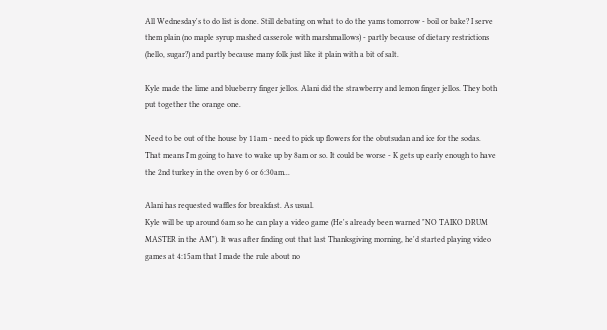All Wednesday's to do list is done. Still debating on what to do the yams tomorrow - boil or bake? I serve them plain (no maple syrup mashed casserole with marshmallows) - partly because of dietary restrictions (hello, sugar?) and partly because many folk just like it plain with a bit of salt.

Kyle made the lime and blueberry finger jellos. Alani did the strawberry and lemon finger jellos. They both put together the orange one.

Need to be out of the house by 11am - need to pick up flowers for the obutsudan and ice for the sodas. That means I'm going to have to wake up by 8am or so. It could be worse - K gets up early enough to have the 2nd turkey in the oven by 6 or 6:30am...

Alani has requested waffles for breakfast. As usual.
Kyle will be up around 6am so he can play a video game (He's already been warned "NO TAIKO DRUM MASTER in the AM"). It was after finding out that last Thanksgiving morning, he'd started playing video games at 4:15am that I made the rule about no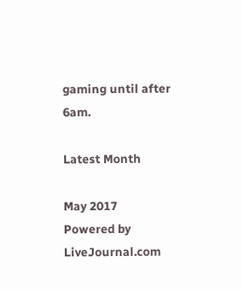gaming until after 6am.

Latest Month

May 2017
Powered by LiveJournal.com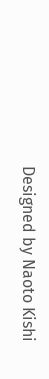Designed by Naoto Kishi